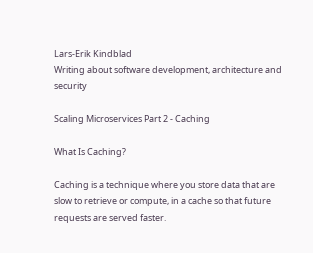Lars-Erik Kindblad
Writing about software development, architecture and security

Scaling Microservices Part 2 - Caching

What Is Caching?

Caching is a technique where you store data that are slow to retrieve or compute, in a cache so that future requests are served faster.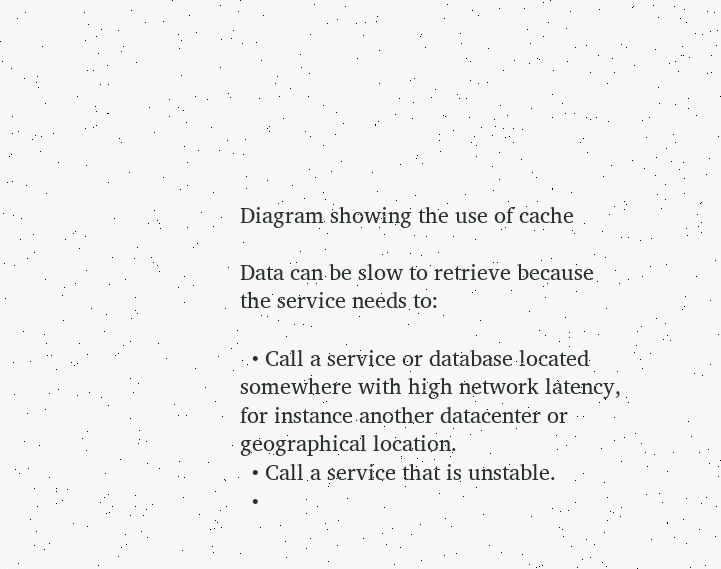Diagram showing the use of cache

Data can be slow to retrieve because the service needs to:

  • Call a service or database located somewhere with high network latency, for instance another datacenter or geographical location.
  • Call a service that is unstable.
  •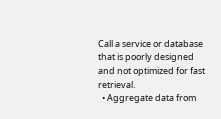Call a service or database that is poorly designed and not optimized for fast retrieval.
  • Aggregate data from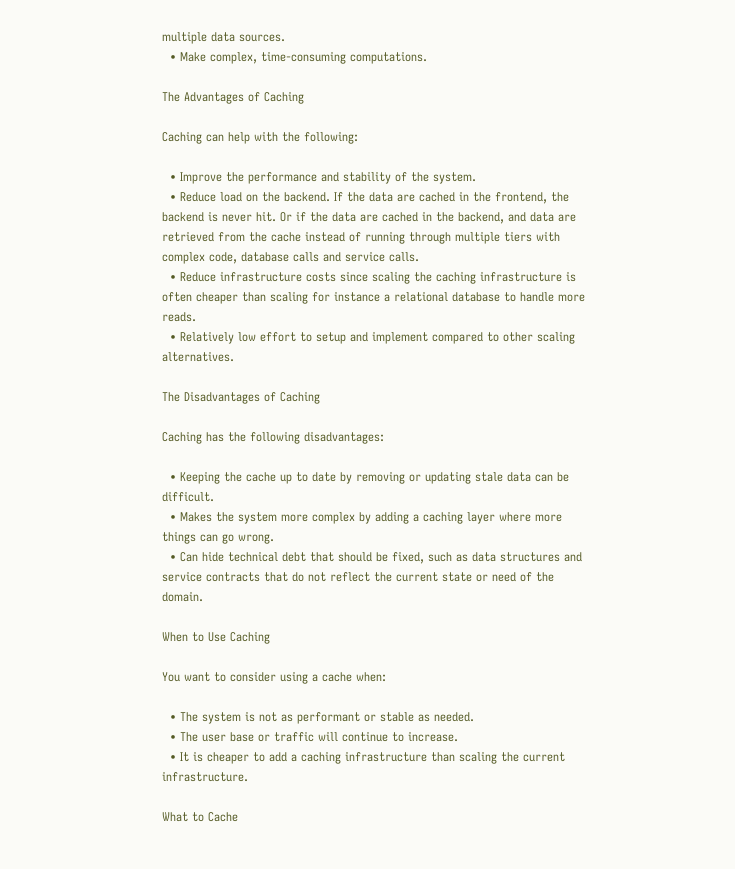multiple data sources.
  • Make complex, time-consuming computations.

The Advantages of Caching

Caching can help with the following:

  • Improve the performance and stability of the system.
  • Reduce load on the backend. If the data are cached in the frontend, the backend is never hit. Or if the data are cached in the backend, and data are retrieved from the cache instead of running through multiple tiers with complex code, database calls and service calls.
  • Reduce infrastructure costs since scaling the caching infrastructure is often cheaper than scaling for instance a relational database to handle more reads.
  • Relatively low effort to setup and implement compared to other scaling alternatives.

The Disadvantages of Caching

Caching has the following disadvantages:

  • Keeping the cache up to date by removing or updating stale data can be difficult.
  • Makes the system more complex by adding a caching layer where more things can go wrong.
  • Can hide technical debt that should be fixed, such as data structures and service contracts that do not reflect the current state or need of the domain.

When to Use Caching

You want to consider using a cache when:

  • The system is not as performant or stable as needed.
  • The user base or traffic will continue to increase.
  • It is cheaper to add a caching infrastructure than scaling the current infrastructure.

What to Cache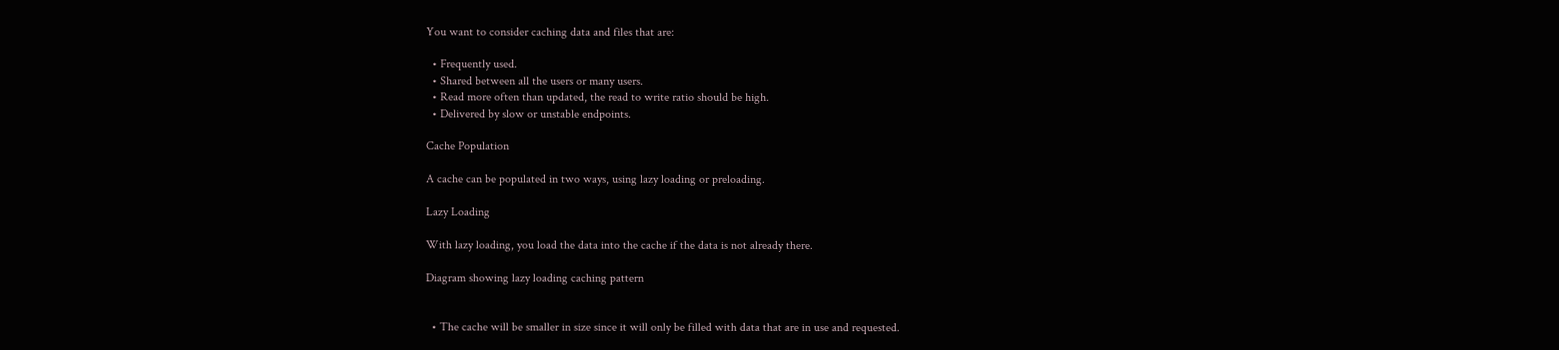You want to consider caching data and files that are:

  • Frequently used.
  • Shared between all the users or many users.
  • Read more often than updated, the read to write ratio should be high.
  • Delivered by slow or unstable endpoints.

Cache Population

A cache can be populated in two ways, using lazy loading or preloading.

Lazy Loading

With lazy loading, you load the data into the cache if the data is not already there.

Diagram showing lazy loading caching pattern


  • The cache will be smaller in size since it will only be filled with data that are in use and requested.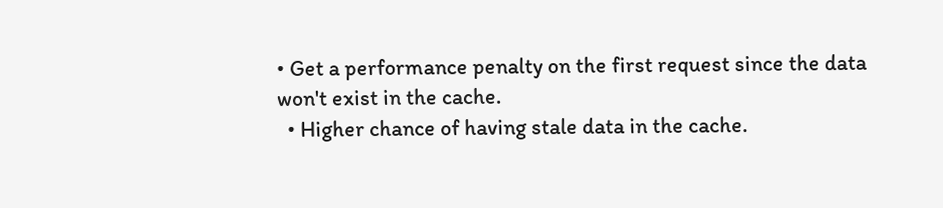• Get a performance penalty on the first request since the data won't exist in the cache.
  • Higher chance of having stale data in the cache.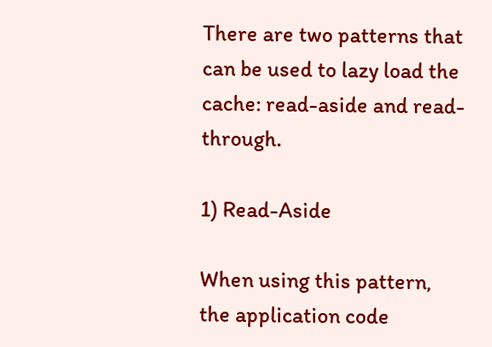There are two patterns that can be used to lazy load the cache: read-aside and read-through.

1) Read-Aside

When using this pattern, the application code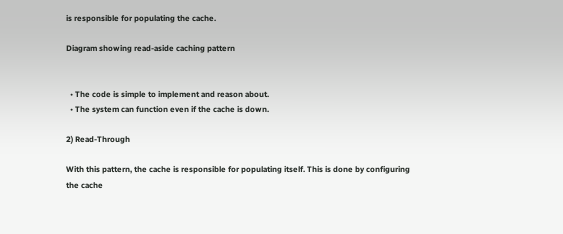is responsible for populating the cache.

Diagram showing read-aside caching pattern


  • The code is simple to implement and reason about.
  • The system can function even if the cache is down.

2) Read-Through

With this pattern, the cache is responsible for populating itself. This is done by configuring the cache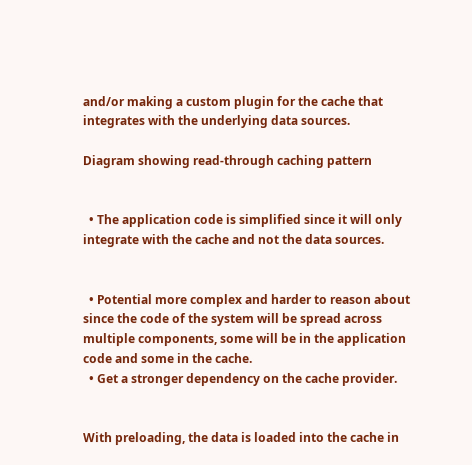and/or making a custom plugin for the cache that integrates with the underlying data sources.

Diagram showing read-through caching pattern


  • The application code is simplified since it will only integrate with the cache and not the data sources.


  • Potential more complex and harder to reason about since the code of the system will be spread across multiple components, some will be in the application code and some in the cache.
  • Get a stronger dependency on the cache provider.


With preloading, the data is loaded into the cache in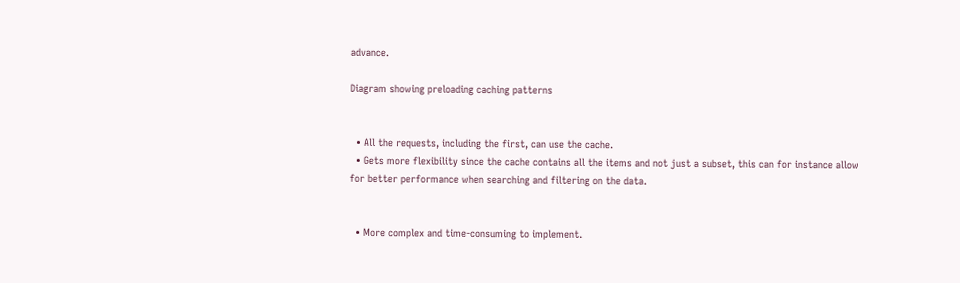advance.

Diagram showing preloading caching patterns


  • All the requests, including the first, can use the cache.
  • Gets more flexibility since the cache contains all the items and not just a subset, this can for instance allow for better performance when searching and filtering on the data.


  • More complex and time-consuming to implement.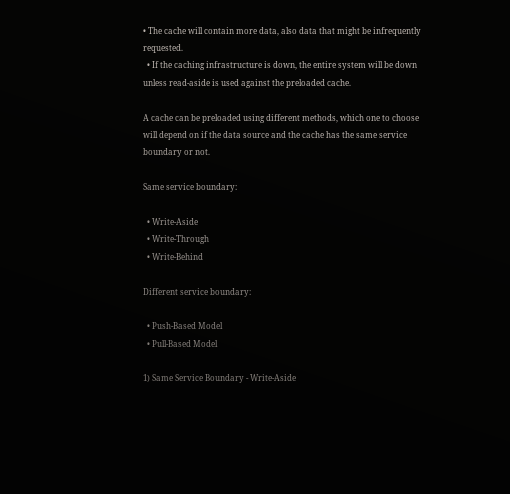• The cache will contain more data, also data that might be infrequently requested.
  • If the caching infrastructure is down, the entire system will be down unless read-aside is used against the preloaded cache.

A cache can be preloaded using different methods, which one to choose will depend on if the data source and the cache has the same service boundary or not.

Same service boundary:

  • Write-Aside
  • Write-Through
  • Write-Behind

Different service boundary:

  • Push-Based Model
  • Pull-Based Model

1) Same Service Boundary - Write-Aside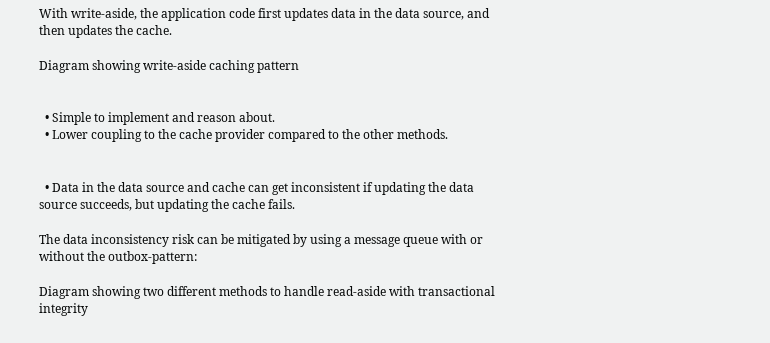With write-aside, the application code first updates data in the data source, and then updates the cache.

Diagram showing write-aside caching pattern


  • Simple to implement and reason about.
  • Lower coupling to the cache provider compared to the other methods.


  • Data in the data source and cache can get inconsistent if updating the data source succeeds, but updating the cache fails.

The data inconsistency risk can be mitigated by using a message queue with or without the outbox-pattern:

Diagram showing two different methods to handle read-aside with transactional integrity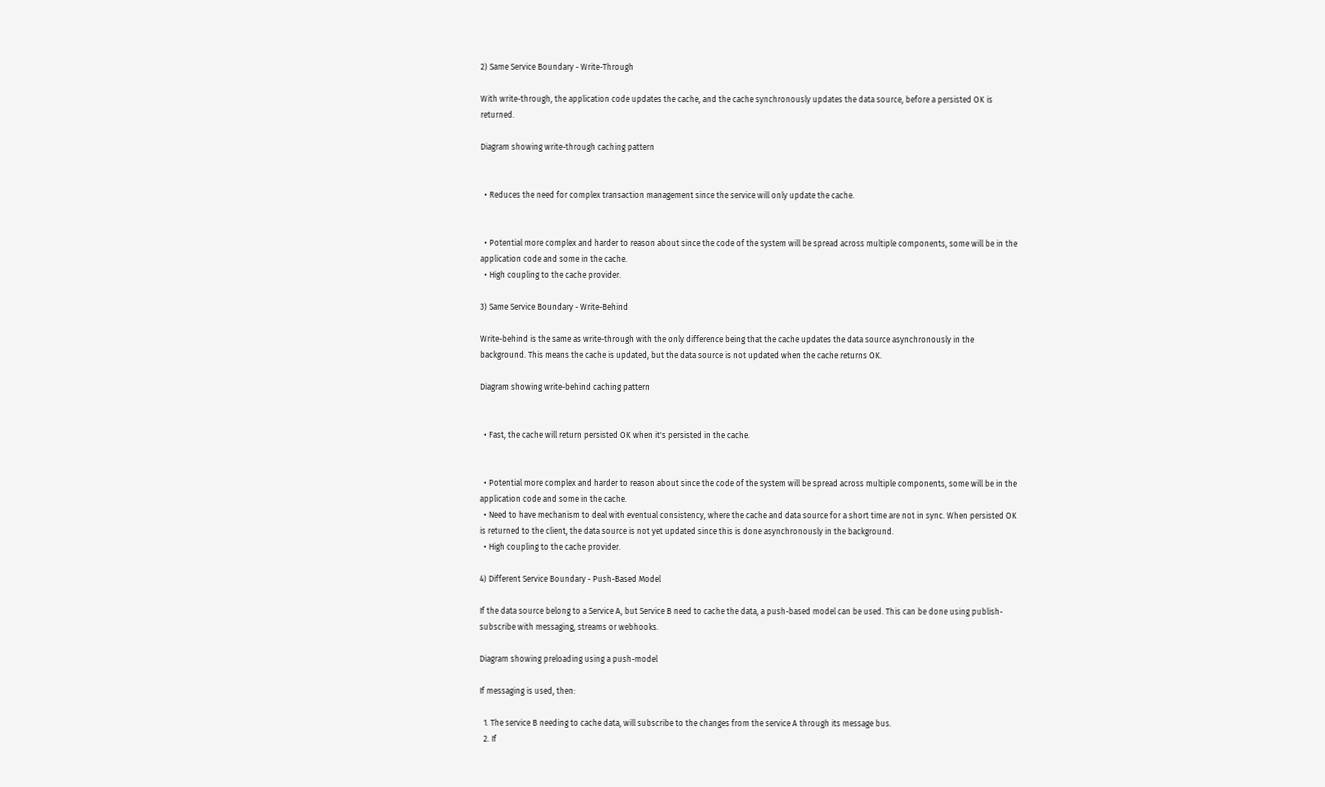2) Same Service Boundary - Write-Through

With write-through, the application code updates the cache, and the cache synchronously updates the data source, before a persisted OK is returned.

Diagram showing write-through caching pattern


  • Reduces the need for complex transaction management since the service will only update the cache.


  • Potential more complex and harder to reason about since the code of the system will be spread across multiple components, some will be in the application code and some in the cache.
  • High coupling to the cache provider.

3) Same Service Boundary - Write-Behind

Write-behind is the same as write-through with the only difference being that the cache updates the data source asynchronously in the background. This means the cache is updated, but the data source is not updated when the cache returns OK.

Diagram showing write-behind caching pattern


  • Fast, the cache will return persisted OK when it's persisted in the cache.


  • Potential more complex and harder to reason about since the code of the system will be spread across multiple components, some will be in the application code and some in the cache.
  • Need to have mechanism to deal with eventual consistency, where the cache and data source for a short time are not in sync. When persisted OK is returned to the client, the data source is not yet updated since this is done asynchronously in the background.
  • High coupling to the cache provider.

4) Different Service Boundary - Push-Based Model

If the data source belong to a Service A, but Service B need to cache the data, a push-based model can be used. This can be done using publish-subscribe with messaging, streams or webhooks.

Diagram showing preloading using a push-model

If messaging is used, then:

  1. The service B needing to cache data, will subscribe to the changes from the service A through its message bus.
  2. If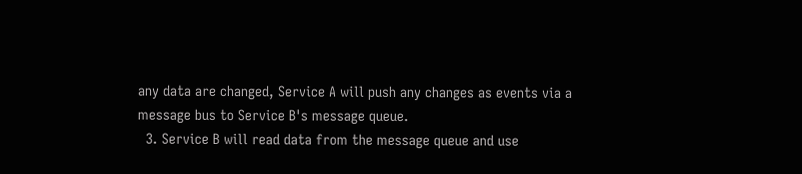any data are changed, Service A will push any changes as events via a message bus to Service B's message queue.
  3. Service B will read data from the message queue and use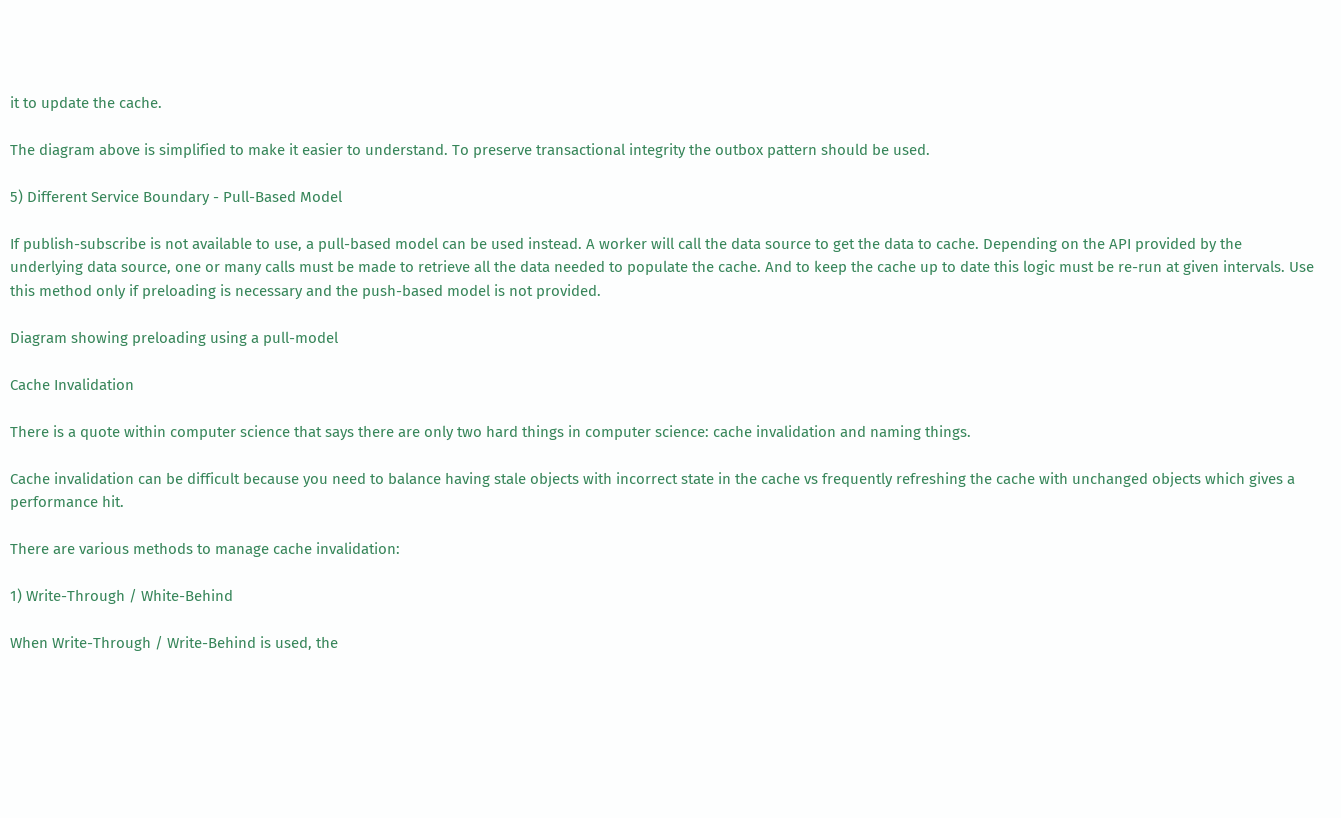it to update the cache.

The diagram above is simplified to make it easier to understand. To preserve transactional integrity the outbox pattern should be used.

5) Different Service Boundary - Pull-Based Model

If publish-subscribe is not available to use, a pull-based model can be used instead. A worker will call the data source to get the data to cache. Depending on the API provided by the underlying data source, one or many calls must be made to retrieve all the data needed to populate the cache. And to keep the cache up to date this logic must be re-run at given intervals. Use this method only if preloading is necessary and the push-based model is not provided.

Diagram showing preloading using a pull-model

Cache Invalidation

There is a quote within computer science that says there are only two hard things in computer science: cache invalidation and naming things.

Cache invalidation can be difficult because you need to balance having stale objects with incorrect state in the cache vs frequently refreshing the cache with unchanged objects which gives a performance hit.

There are various methods to manage cache invalidation:

1) Write-Through / White-Behind

When Write-Through / Write-Behind is used, the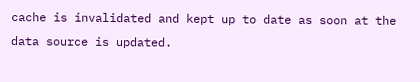cache is invalidated and kept up to date as soon at the data source is updated.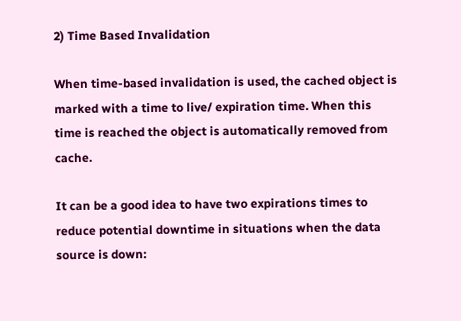2) Time Based Invalidation

When time-based invalidation is used, the cached object is marked with a time to live/ expiration time. When this time is reached the object is automatically removed from cache.

It can be a good idea to have two expirations times to reduce potential downtime in situations when the data source is down: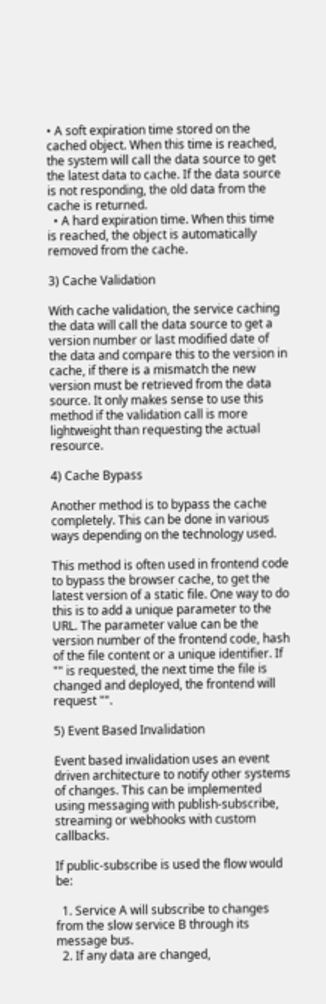• A soft expiration time stored on the cached object. When this time is reached, the system will call the data source to get the latest data to cache. If the data source is not responding, the old data from the cache is returned.
  • A hard expiration time. When this time is reached, the object is automatically removed from the cache.

3) Cache Validation

With cache validation, the service caching the data will call the data source to get a version number or last modified date of the data and compare this to the version in cache, if there is a mismatch the new version must be retrieved from the data source. It only makes sense to use this method if the validation call is more lightweight than requesting the actual resource.

4) Cache Bypass

Another method is to bypass the cache completely. This can be done in various ways depending on the technology used.

This method is often used in frontend code to bypass the browser cache, to get the latest version of a static file. One way to do this is to add a unique parameter to the URL. The parameter value can be the version number of the frontend code, hash of the file content or a unique identifier. If "" is requested, the next time the file is changed and deployed, the frontend will request "".

5) Event Based Invalidation

Event based invalidation uses an event driven architecture to notify other systems of changes. This can be implemented using messaging with publish-subscribe, streaming or webhooks with custom callbacks.

If public-subscribe is used the flow would be:

  1. Service A will subscribe to changes from the slow service B through its message bus.
  2. If any data are changed,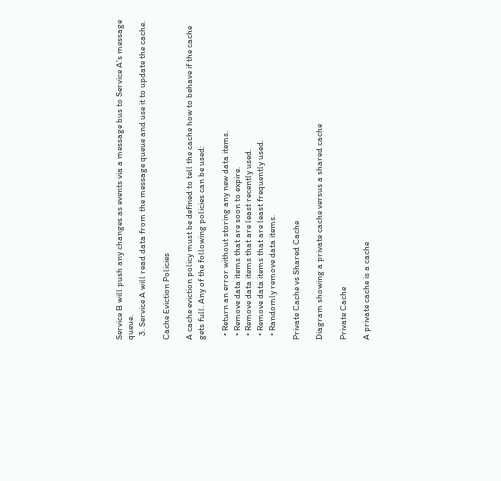Service B will push any changes as events via a message bus to Service A's message queue.
  3. Service A will read data from the message queue and use it to update the cache.

Cache Eviction Policies

A cache eviction policy must be defined to tell the cache how to behave if the cache gets full. Any of the following policies can be used:

  • Return an error without storing any new data items.
  • Remove data items that are soon to expire.
  • Remove data items that are least recently used.
  • Remove data items that are least frequently used.
  • Randomly remove data items.

Private Cache vs Shared Cache

Diagram showing a private cache versus a shared cache

Private Cache

A private cache is a cache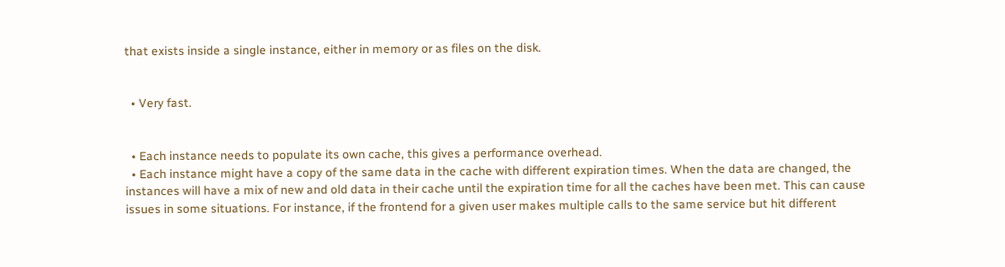that exists inside a single instance, either in memory or as files on the disk.


  • Very fast.


  • Each instance needs to populate its own cache, this gives a performance overhead.
  • Each instance might have a copy of the same data in the cache with different expiration times. When the data are changed, the instances will have a mix of new and old data in their cache until the expiration time for all the caches have been met. This can cause issues in some situations. For instance, if the frontend for a given user makes multiple calls to the same service but hit different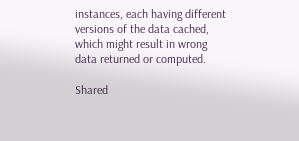instances, each having different versions of the data cached, which might result in wrong data returned or computed.

Shared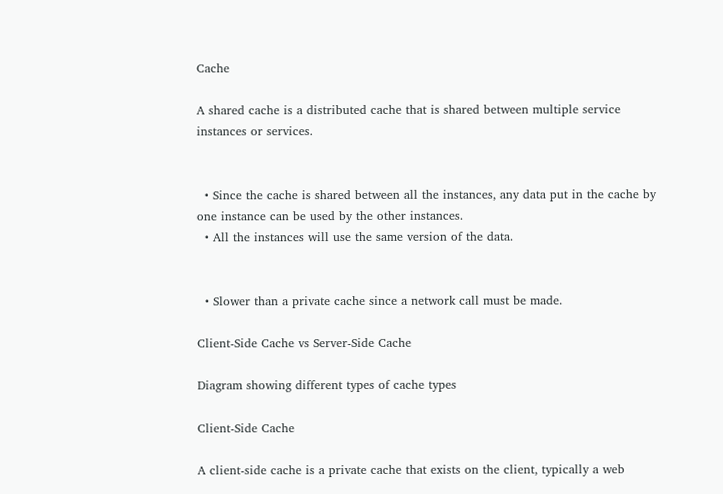Cache

A shared cache is a distributed cache that is shared between multiple service instances or services.


  • Since the cache is shared between all the instances, any data put in the cache by one instance can be used by the other instances.
  • All the instances will use the same version of the data.


  • Slower than a private cache since a network call must be made.

Client-Side Cache vs Server-Side Cache

Diagram showing different types of cache types

Client-Side Cache

A client-side cache is a private cache that exists on the client, typically a web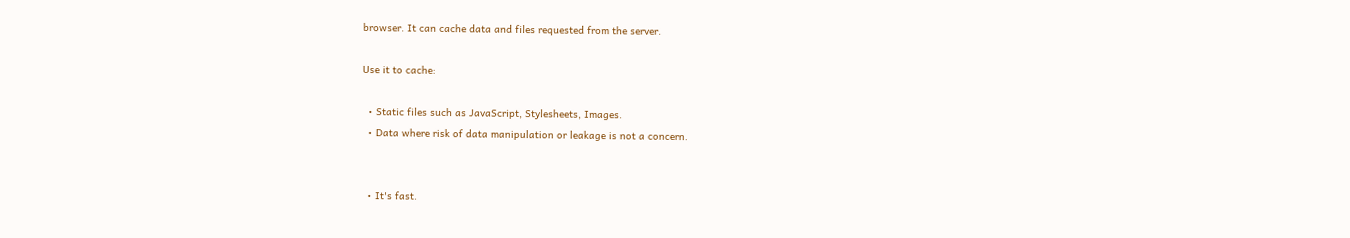browser. It can cache data and files requested from the server.

Use it to cache:

  • Static files such as JavaScript, Stylesheets, Images.
  • Data where risk of data manipulation or leakage is not a concern.


  • It's fast.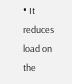• It reduces load on the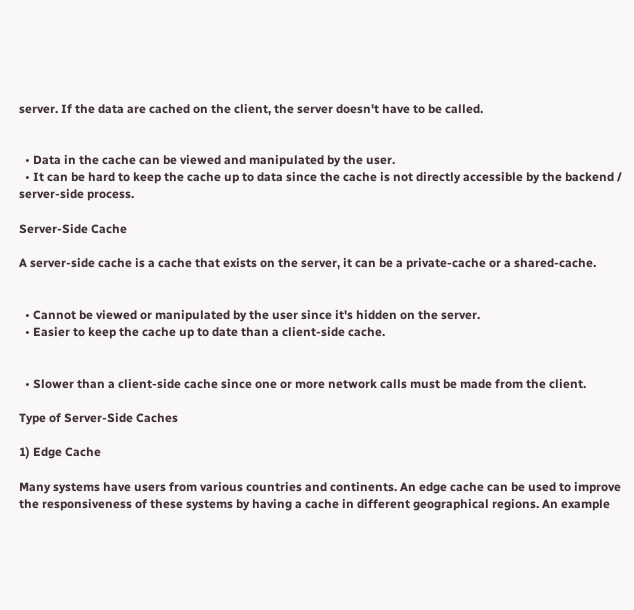server. If the data are cached on the client, the server doesn't have to be called.


  • Data in the cache can be viewed and manipulated by the user.
  • It can be hard to keep the cache up to data since the cache is not directly accessible by the backend / server-side process.

Server-Side Cache

A server-side cache is a cache that exists on the server, it can be a private-cache or a shared-cache.


  • Cannot be viewed or manipulated by the user since it's hidden on the server.
  • Easier to keep the cache up to date than a client-side cache.


  • Slower than a client-side cache since one or more network calls must be made from the client.

Type of Server-Side Caches

1) Edge Cache

Many systems have users from various countries and continents. An edge cache can be used to improve the responsiveness of these systems by having a cache in different geographical regions. An example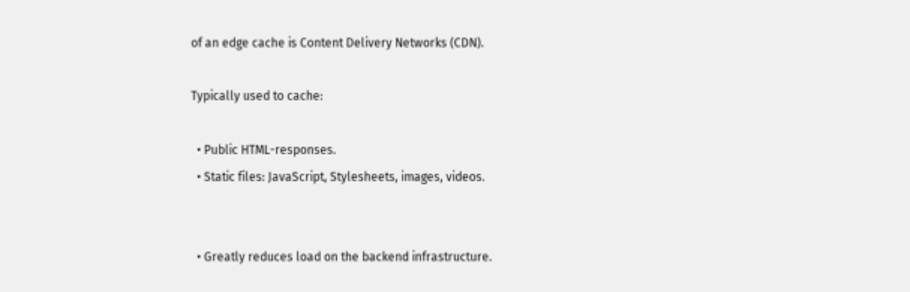of an edge cache is Content Delivery Networks (CDN).

Typically used to cache:

  • Public HTML-responses.
  • Static files: JavaScript, Stylesheets, images, videos.


  • Greatly reduces load on the backend infrastructure.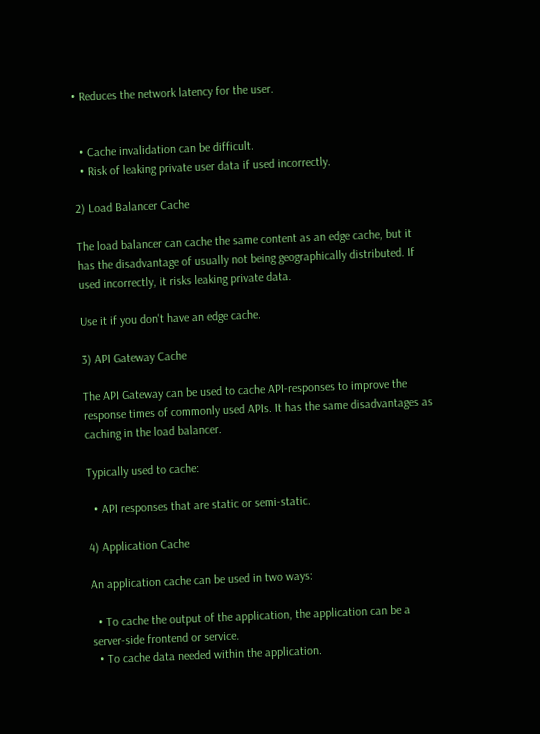• Reduces the network latency for the user.


  • Cache invalidation can be difficult.
  • Risk of leaking private user data if used incorrectly.

2) Load Balancer Cache

The load balancer can cache the same content as an edge cache, but it has the disadvantage of usually not being geographically distributed. If used incorrectly, it risks leaking private data.

Use it if you don't have an edge cache.

3) API Gateway Cache

The API Gateway can be used to cache API-responses to improve the response times of commonly used APIs. It has the same disadvantages as caching in the load balancer.

Typically used to cache:

  • API responses that are static or semi-static.

4) Application Cache

An application cache can be used in two ways:

  • To cache the output of the application, the application can be a server-side frontend or service.
  • To cache data needed within the application.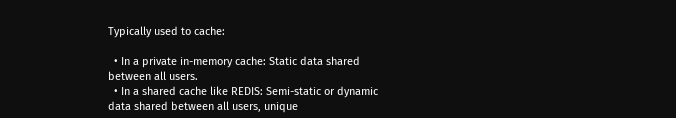Typically used to cache:

  • In a private in-memory cache: Static data shared between all users.
  • In a shared cache like REDIS: Semi-static or dynamic data shared between all users, unique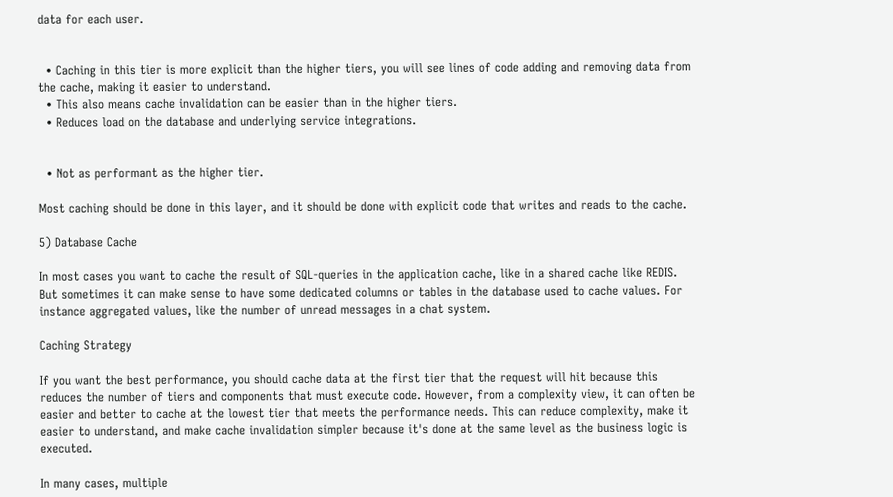data for each user.


  • Caching in this tier is more explicit than the higher tiers, you will see lines of code adding and removing data from the cache, making it easier to understand.
  • This also means cache invalidation can be easier than in the higher tiers.
  • Reduces load on the database and underlying service integrations.


  • Not as performant as the higher tier.

Most caching should be done in this layer, and it should be done with explicit code that writes and reads to the cache.

5) Database Cache

In most cases you want to cache the result of SQL-queries in the application cache, like in a shared cache like REDIS. But sometimes it can make sense to have some dedicated columns or tables in the database used to cache values. For instance aggregated values, like the number of unread messages in a chat system.

Caching Strategy

If you want the best performance, you should cache data at the first tier that the request will hit because this reduces the number of tiers and components that must execute code. However, from a complexity view, it can often be easier and better to cache at the lowest tier that meets the performance needs. This can reduce complexity, make it easier to understand, and make cache invalidation simpler because it's done at the same level as the business logic is executed.

In many cases, multiple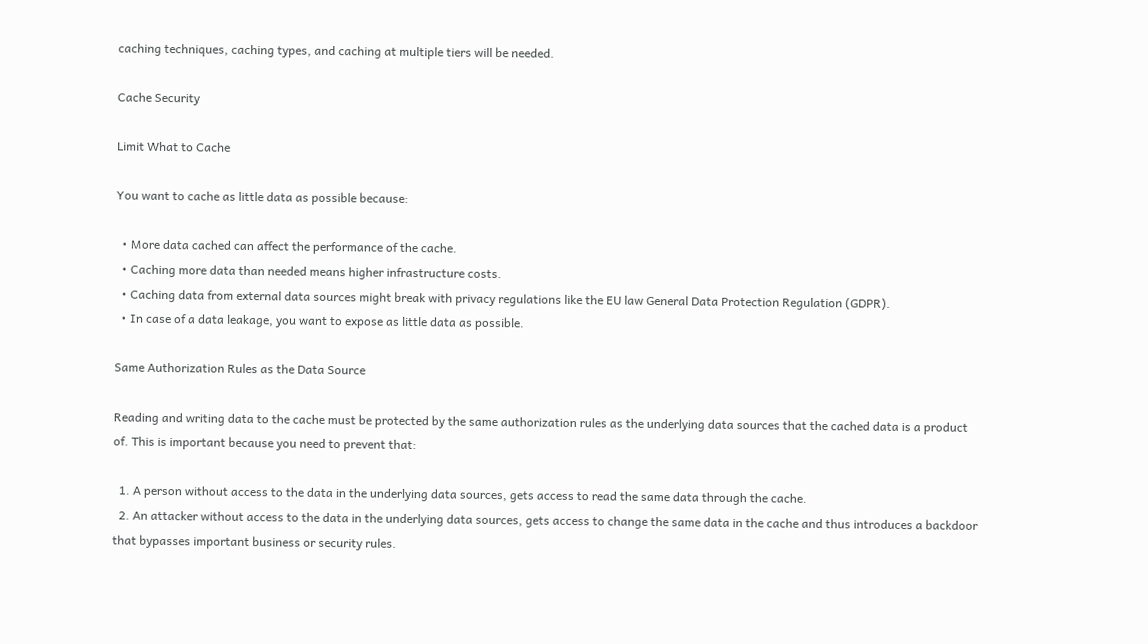caching techniques, caching types, and caching at multiple tiers will be needed.

Cache Security

Limit What to Cache

You want to cache as little data as possible because:

  • More data cached can affect the performance of the cache.
  • Caching more data than needed means higher infrastructure costs.
  • Caching data from external data sources might break with privacy regulations like the EU law General Data Protection Regulation (GDPR).
  • In case of a data leakage, you want to expose as little data as possible.

Same Authorization Rules as the Data Source

Reading and writing data to the cache must be protected by the same authorization rules as the underlying data sources that the cached data is a product of. This is important because you need to prevent that:

  1. A person without access to the data in the underlying data sources, gets access to read the same data through the cache.
  2. An attacker without access to the data in the underlying data sources, gets access to change the same data in the cache and thus introduces a backdoor that bypasses important business or security rules.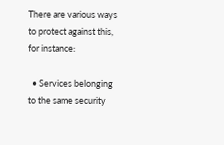There are various ways to protect against this, for instance:

  • Services belonging to the same security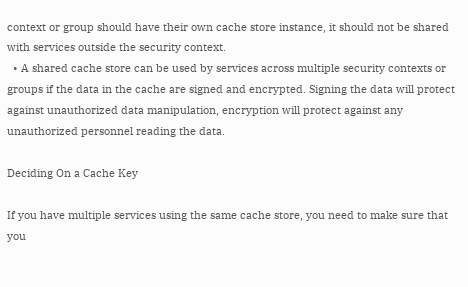context or group should have their own cache store instance, it should not be shared with services outside the security context.
  • A shared cache store can be used by services across multiple security contexts or groups if the data in the cache are signed and encrypted. Signing the data will protect against unauthorized data manipulation, encryption will protect against any unauthorized personnel reading the data.

Deciding On a Cache Key

If you have multiple services using the same cache store, you need to make sure that you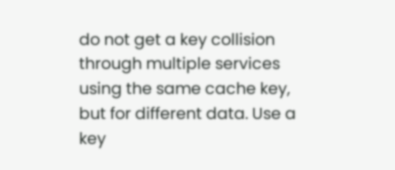do not get a key collision through multiple services using the same cache key, but for different data. Use a key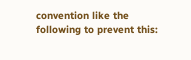convention like the following to prevent this: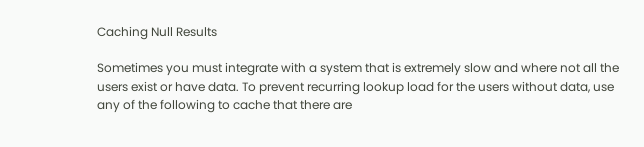Caching Null Results

Sometimes you must integrate with a system that is extremely slow and where not all the users exist or have data. To prevent recurring lookup load for the users without data, use any of the following to cache that there are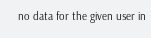no data for the given user in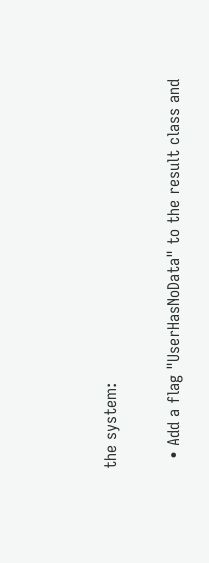the system:

  • Add a flag "UserHasNoData" to the result class and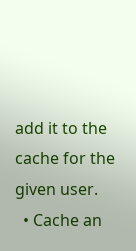add it to the cache for the given user.
  • Cache an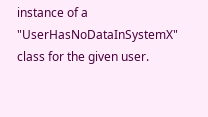instance of a "UserHasNoDataInSystemX" class for the given user.